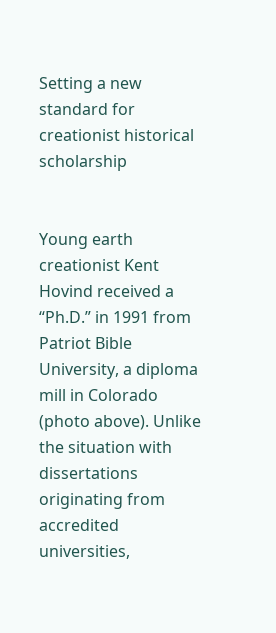Setting a new standard for creationist historical scholarship


Young earth creationist Kent Hovind received a “Ph.D.” in 1991 from Patriot Bible University, a diploma mill in Colorado (photo above). Unlike the situation with dissertations originating from accredited universities,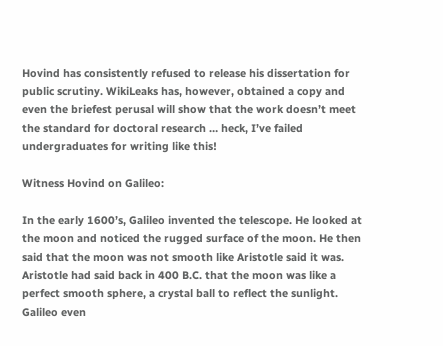Hovind has consistently refused to release his dissertation for public scrutiny. WikiLeaks has, however, obtained a copy and even the briefest perusal will show that the work doesn’t meet the standard for doctoral research … heck, I’ve failed undergraduates for writing like this!

Witness Hovind on Galileo:

In the early 1600’s, Galileo invented the telescope. He looked at the moon and noticed the rugged surface of the moon. He then said that the moon was not smooth like Aristotle said it was. Aristotle had said back in 400 B.C. that the moon was like a perfect smooth sphere, a crystal ball to reflect the sunlight. Galileo even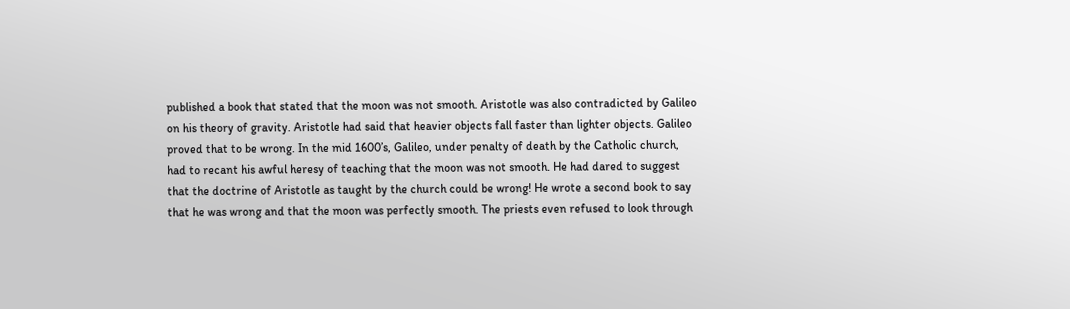published a book that stated that the moon was not smooth. Aristotle was also contradicted by Galileo on his theory of gravity. Aristotle had said that heavier objects fall faster than lighter objects. Galileo proved that to be wrong. In the mid 1600’s, Galileo, under penalty of death by the Catholic church, had to recant his awful heresy of teaching that the moon was not smooth. He had dared to suggest that the doctrine of Aristotle as taught by the church could be wrong! He wrote a second book to say that he was wrong and that the moon was perfectly smooth. The priests even refused to look through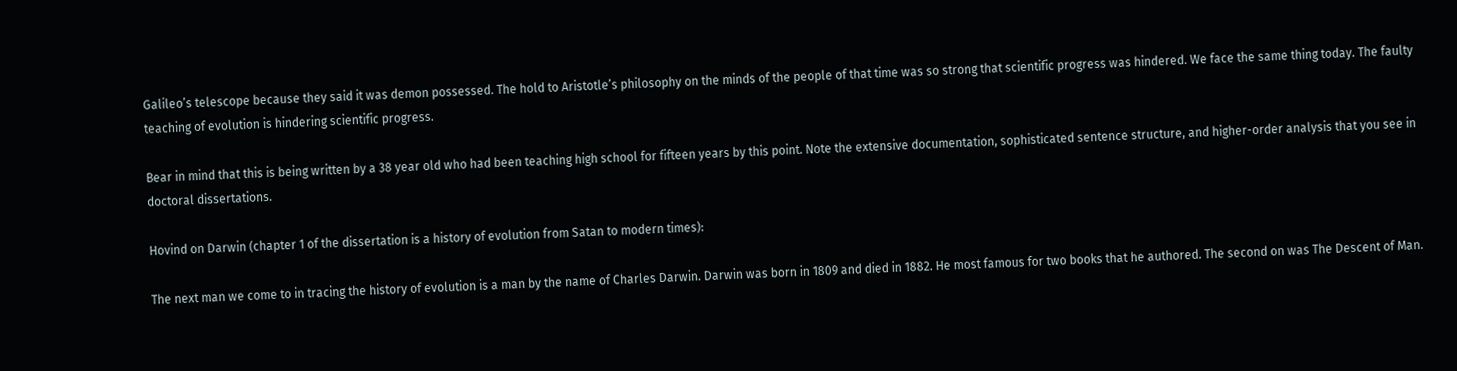Galileo’s telescope because they said it was demon possessed. The hold to Aristotle’s philosophy on the minds of the people of that time was so strong that scientific progress was hindered. We face the same thing today. The faulty teaching of evolution is hindering scientific progress.

Bear in mind that this is being written by a 38 year old who had been teaching high school for fifteen years by this point. Note the extensive documentation, sophisticated sentence structure, and higher-order analysis that you see in doctoral dissertations.

Hovind on Darwin (chapter 1 of the dissertation is a history of evolution from Satan to modern times):

The next man we come to in tracing the history of evolution is a man by the name of Charles Darwin. Darwin was born in 1809 and died in 1882. He most famous for two books that he authored. The second on was The Descent of Man.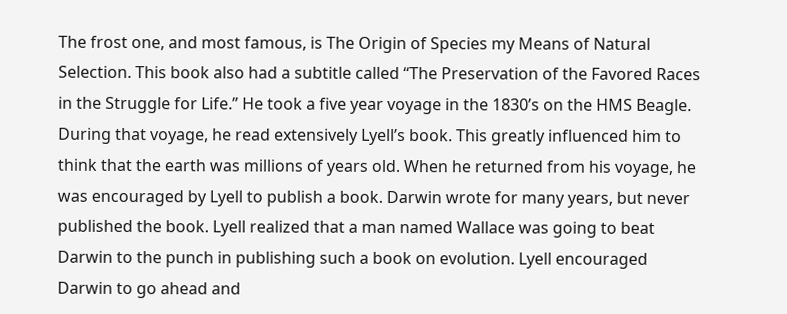The frost one, and most famous, is The Origin of Species my Means of Natural Selection. This book also had a subtitle called “The Preservation of the Favored Races in the Struggle for Life.” He took a five year voyage in the 1830’s on the HMS Beagle. During that voyage, he read extensively Lyell’s book. This greatly influenced him to think that the earth was millions of years old. When he returned from his voyage, he was encouraged by Lyell to publish a book. Darwin wrote for many years, but never published the book. Lyell realized that a man named Wallace was going to beat Darwin to the punch in publishing such a book on evolution. Lyell encouraged Darwin to go ahead and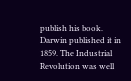publish his book. Darwin published it in 1859. The Industrial Revolution was well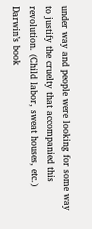under way and people were looking for some way to justify the cruelty that accompanied this revolution. (Child labor, sweat houses, etc.) Darwin’s book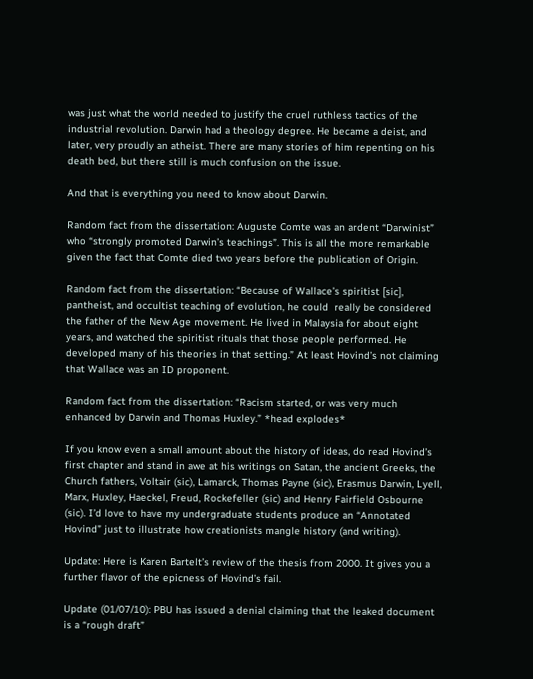was just what the world needed to justify the cruel ruthless tactics of the industrial revolution. Darwin had a theology degree. He became a deist, and later, very proudly an atheist. There are many stories of him repenting on his death bed, but there still is much confusion on the issue.

And that is everything you need to know about Darwin.

Random fact from the dissertation: Auguste Comte was an ardent “Darwinist” who “strongly promoted Darwin’s teachings”. This is all the more remarkable given the fact that Comte died two years before the publication of Origin.

Random fact from the dissertation: “Because of Wallace’s spiritist [sic], pantheist, and occultist teaching of evolution, he could  really be considered the father of the New Age movement. He lived in Malaysia for about eight years, and watched the spiritist rituals that those people performed. He developed many of his theories in that setting.” At least Hovind’s not claiming that Wallace was an ID proponent.

Random fact from the dissertation: “Racism started, or was very much enhanced by Darwin and Thomas Huxley.” *head explodes*

If you know even a small amount about the history of ideas, do read Hovind’s first chapter and stand in awe at his writings on Satan, the ancient Greeks, the Church fathers, Voltair (sic), Lamarck, Thomas Payne (sic), Erasmus Darwin, Lyell, Marx, Huxley, Haeckel, Freud, Rockefeller (sic) and Henry Fairfield Osbourne (sic). I’d love to have my undergraduate students produce an “Annotated Hovind” just to illustrate how creationists mangle history (and writing).

Update: Here is Karen Bartelt’s review of the thesis from 2000. It gives you a further flavor of the epicness of Hovind’s fail.

Update (01/07/10): PBU has issued a denial claiming that the leaked document is a “rough draft”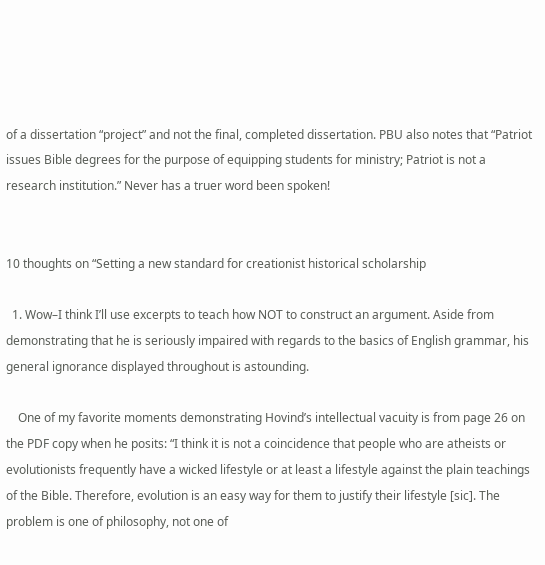of a dissertation “project” and not the final, completed dissertation. PBU also notes that “Patriot issues Bible degrees for the purpose of equipping students for ministry; Patriot is not a research institution.” Never has a truer word been spoken!


10 thoughts on “Setting a new standard for creationist historical scholarship

  1. Wow–I think I’ll use excerpts to teach how NOT to construct an argument. Aside from demonstrating that he is seriously impaired with regards to the basics of English grammar, his general ignorance displayed throughout is astounding.

    One of my favorite moments demonstrating Hovind’s intellectual vacuity is from page 26 on the PDF copy when he posits: “I think it is not a coincidence that people who are atheists or evolutionists frequently have a wicked lifestyle or at least a lifestyle against the plain teachings of the Bible. Therefore, evolution is an easy way for them to justify their lifestyle [sic]. The problem is one of philosophy, not one of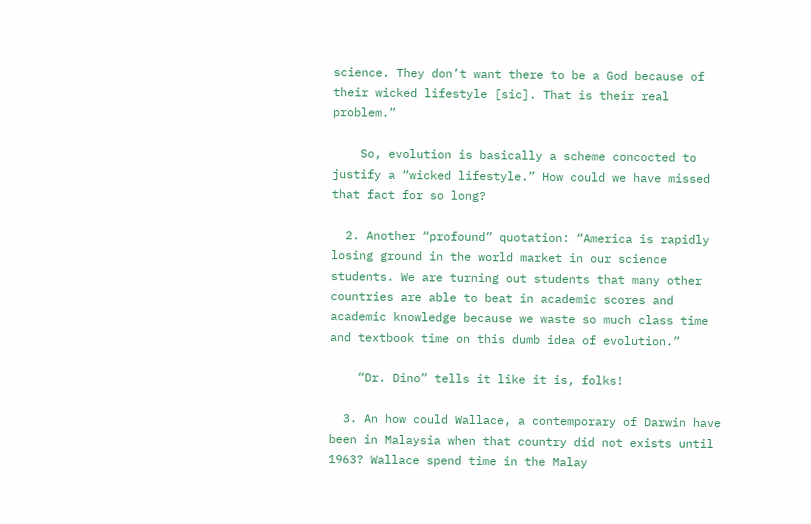science. They don’t want there to be a God because of their wicked lifestyle [sic]. That is their real problem.”

    So, evolution is basically a scheme concocted to justify a “wicked lifestyle.” How could we have missed that fact for so long?

  2. Another “profound” quotation: “America is rapidly losing ground in the world market in our science students. We are turning out students that many other countries are able to beat in academic scores and academic knowledge because we waste so much class time and textbook time on this dumb idea of evolution.”

    “Dr. Dino” tells it like it is, folks!

  3. An how could Wallace, a contemporary of Darwin have been in Malaysia when that country did not exists until 1963? Wallace spend time in the Malay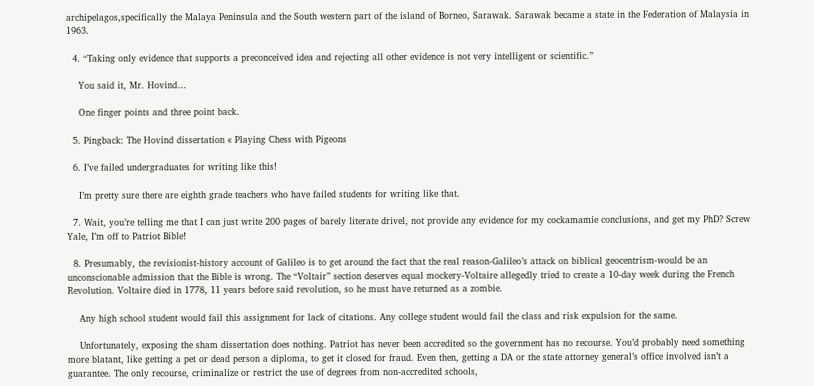archipelagos,specifically the Malaya Peninsula and the South western part of the island of Borneo, Sarawak. Sarawak became a state in the Federation of Malaysia in 1963.

  4. “Taking only evidence that supports a preconceived idea and rejecting all other evidence is not very intelligent or scientific.”

    You said it, Mr. Hovind…

    One finger points and three point back.

  5. Pingback: The Hovind dissertation « Playing Chess with Pigeons

  6. I’ve failed undergraduates for writing like this!

    I’m pretty sure there are eighth grade teachers who have failed students for writing like that.

  7. Wait, you’re telling me that I can just write 200 pages of barely literate drivel, not provide any evidence for my cockamamie conclusions, and get my PhD? Screw Yale, I’m off to Patriot Bible!

  8. Presumably, the revisionist-history account of Galileo is to get around the fact that the real reason-Galileo’s attack on biblical geocentrism-would be an unconscionable admission that the Bible is wrong. The “Voltair” section deserves equal mockery-Voltaire allegedly tried to create a 10-day week during the French Revolution. Voltaire died in 1778, 11 years before said revolution, so he must have returned as a zombie.

    Any high school student would fail this assignment for lack of citations. Any college student would fail the class and risk expulsion for the same.

    Unfortunately, exposing the sham dissertation does nothing. Patriot has never been accredited so the government has no recourse. You’d probably need something more blatant, like getting a pet or dead person a diploma, to get it closed for fraud. Even then, getting a DA or the state attorney general’s office involved isn’t a guarantee. The only recourse, criminalize or restrict the use of degrees from non-accredited schools,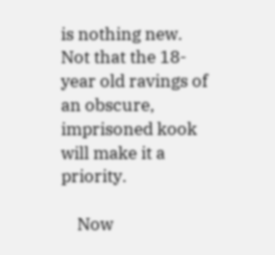is nothing new. Not that the 18-year old ravings of an obscure, imprisoned kook will make it a priority.

    Now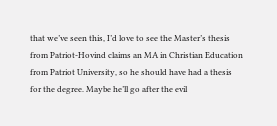that we’ve seen this, I’d love to see the Master’s thesis from Patriot-Hovind claims an MA in Christian Education from Patriot University, so he should have had a thesis for the degree. Maybe he’ll go after the evil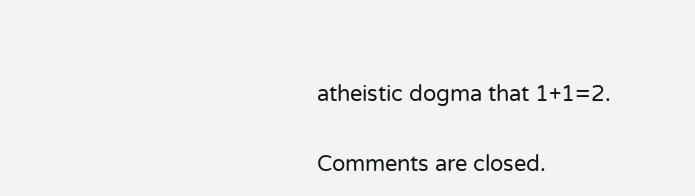atheistic dogma that 1+1=2.

Comments are closed.